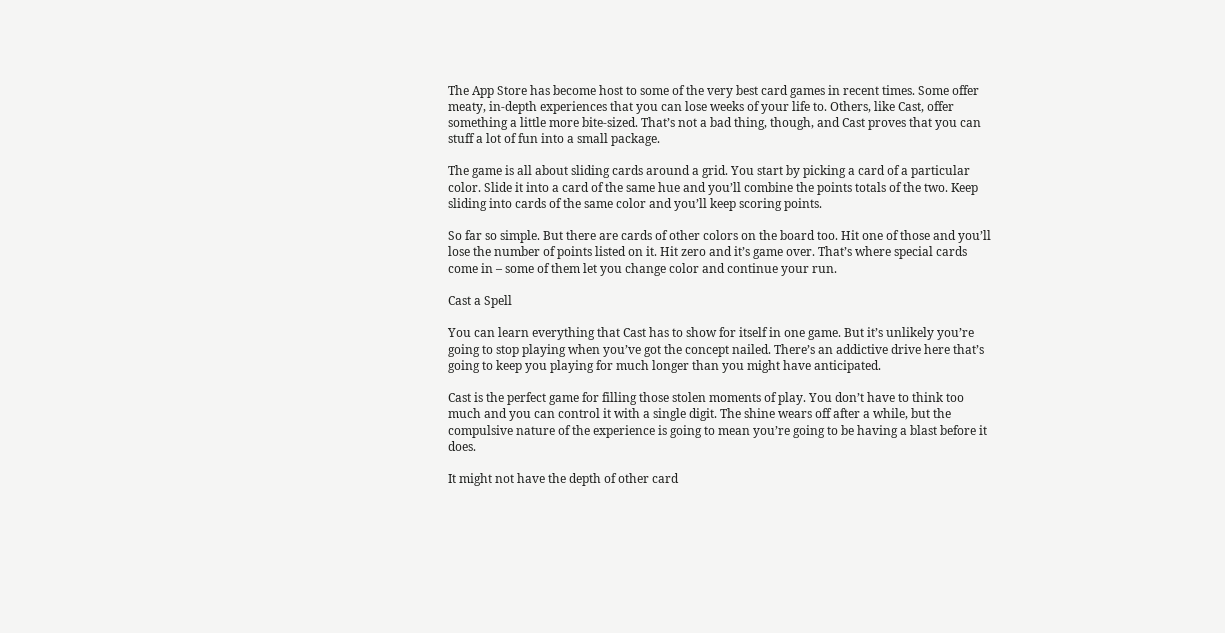The App Store has become host to some of the very best card games in recent times. Some offer meaty, in-depth experiences that you can lose weeks of your life to. Others, like Cast, offer something a little more bite-sized. That’s not a bad thing, though, and Cast proves that you can stuff a lot of fun into a small package.

The game is all about sliding cards around a grid. You start by picking a card of a particular color. Slide it into a card of the same hue and you’ll combine the points totals of the two. Keep sliding into cards of the same color and you’ll keep scoring points.

So far so simple. But there are cards of other colors on the board too. Hit one of those and you’ll lose the number of points listed on it. Hit zero and it’s game over. That’s where special cards come in – some of them let you change color and continue your run.

Cast a Spell

You can learn everything that Cast has to show for itself in one game. But it’s unlikely you’re going to stop playing when you’ve got the concept nailed. There’s an addictive drive here that’s going to keep you playing for much longer than you might have anticipated.

Cast is the perfect game for filling those stolen moments of play. You don’t have to think too much and you can control it with a single digit. The shine wears off after a while, but the compulsive nature of the experience is going to mean you’re going to be having a blast before it does.

It might not have the depth of other card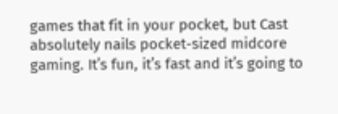games that fit in your pocket, but Cast absolutely nails pocket-sized midcore gaming. It’s fun, it’s fast and it’s going to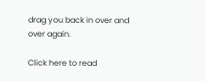drag you back in over and over again.

Click here to read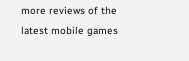more reviews of the latest mobile games